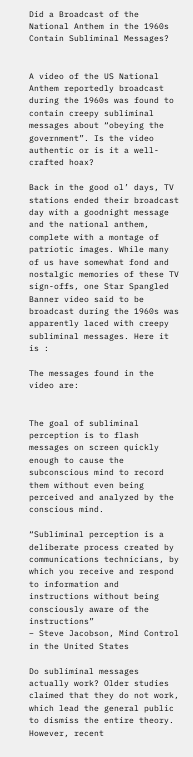Did a Broadcast of the National Anthem in the 1960s Contain Subliminal Messages?


A video of the US National Anthem reportedly broadcast during the 1960s was found to contain creepy subliminal messages about “obeying the government”. Is the video authentic or is it a well-crafted hoax?

Back in the good ol’ days, TV stations ended their broadcast day with a goodnight message and the national anthem, complete with a montage of patriotic images. While many of us have somewhat fond and nostalgic memories of these TV sign-offs, one Star Spangled Banner video said to be broadcast during the 1960s was apparently laced with creepy subliminal messages. Here it is :

The messages found in the video are:


The goal of subliminal perception is to flash messages on screen quickly enough to cause the subconscious mind to record them without even being perceived and analyzed by the conscious mind.

“Subliminal perception is a deliberate process created by communications technicians, by which you receive and respond to information and instructions without being consciously aware of the instructions”
– Steve Jacobson, Mind Control in the United States

Do subliminal messages actually work? Older studies claimed that they do not work, which lead the general public to dismiss the entire theory. However, recent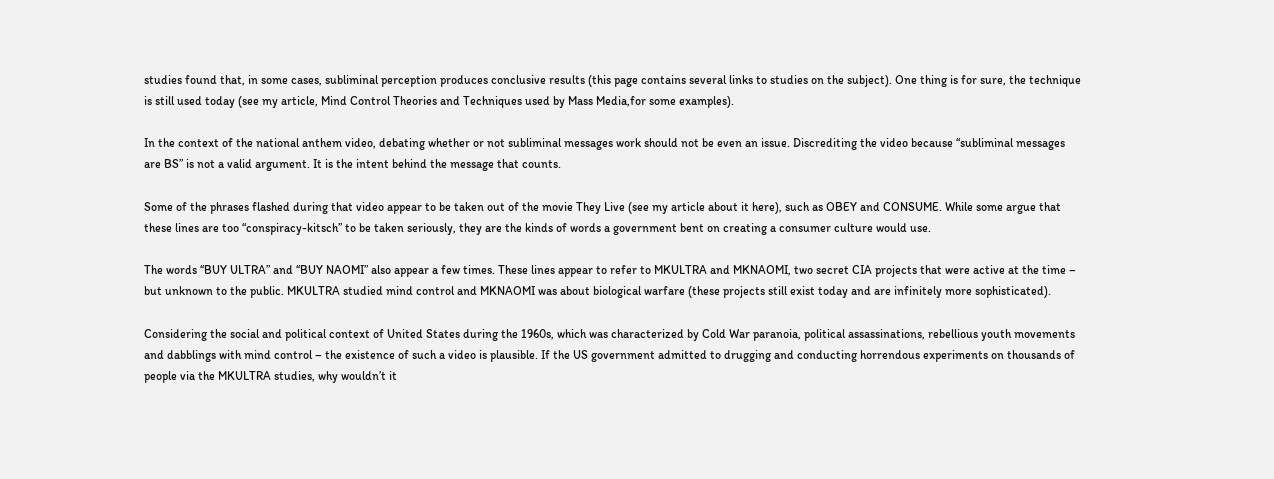studies found that, in some cases, subliminal perception produces conclusive results (this page contains several links to studies on the subject). One thing is for sure, the technique is still used today (see my article, Mind Control Theories and Techniques used by Mass Media,for some examples).

In the context of the national anthem video, debating whether or not subliminal messages work should not be even an issue. Discrediting the video because “subliminal messages are BS” is not a valid argument. It is the intent behind the message that counts.

Some of the phrases flashed during that video appear to be taken out of the movie They Live (see my article about it here), such as OBEY and CONSUME. While some argue that these lines are too “conspiracy-kitsch” to be taken seriously, they are the kinds of words a government bent on creating a consumer culture would use.

The words “BUY ULTRA” and “BUY NAOMI” also appear a few times. These lines appear to refer to MKULTRA and MKNAOMI, two secret CIA projects that were active at the time – but unknown to the public. MKULTRA studied mind control and MKNAOMI was about biological warfare (these projects still exist today and are infinitely more sophisticated).

Considering the social and political context of United States during the 1960s, which was characterized by Cold War paranoia, political assassinations, rebellious youth movements and dabblings with mind control – the existence of such a video is plausible. If the US government admitted to drugging and conducting horrendous experiments on thousands of people via the MKULTRA studies, why wouldn’t it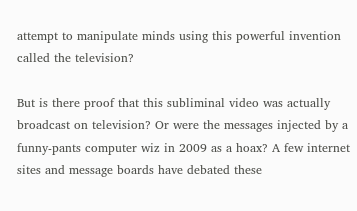attempt to manipulate minds using this powerful invention called the television?

But is there proof that this subliminal video was actually broadcast on television? Or were the messages injected by a funny-pants computer wiz in 2009 as a hoax? A few internet sites and message boards have debated these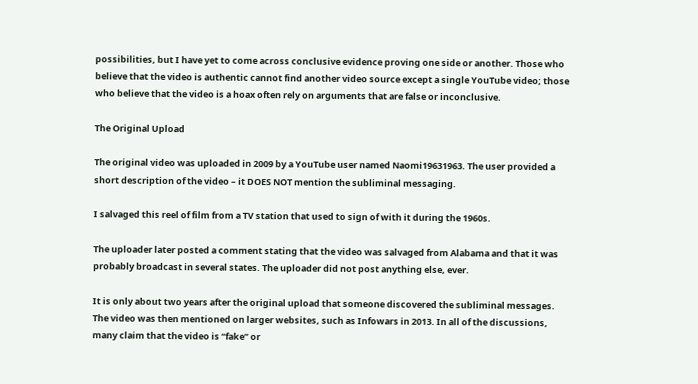possibilities, but I have yet to come across conclusive evidence proving one side or another. Those who believe that the video is authentic cannot find another video source except a single YouTube video; those who believe that the video is a hoax often rely on arguments that are false or inconclusive.

The Original Upload

The original video was uploaded in 2009 by a YouTube user named Naomi19631963. The user provided a short description of the video – it DOES NOT mention the subliminal messaging.

I salvaged this reel of film from a TV station that used to sign of with it during the 1960s.

The uploader later posted a comment stating that the video was salvaged from Alabama and that it was probably broadcast in several states. The uploader did not post anything else, ever.

It is only about two years after the original upload that someone discovered the subliminal messages. The video was then mentioned on larger websites, such as Infowars in 2013. In all of the discussions, many claim that the video is “fake” or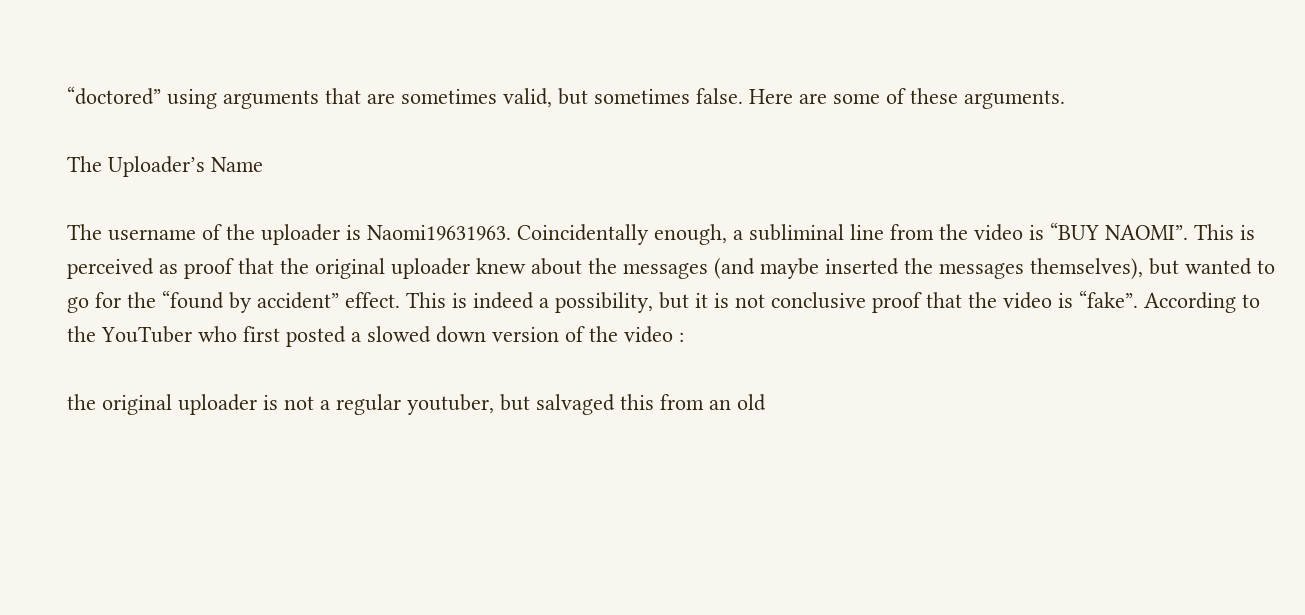“doctored” using arguments that are sometimes valid, but sometimes false. Here are some of these arguments.

The Uploader’s Name

The username of the uploader is Naomi19631963. Coincidentally enough, a subliminal line from the video is “BUY NAOMI”. This is perceived as proof that the original uploader knew about the messages (and maybe inserted the messages themselves), but wanted to go for the “found by accident” effect. This is indeed a possibility, but it is not conclusive proof that the video is “fake”. According to the YouTuber who first posted a slowed down version of the video :

the original uploader is not a regular youtuber, but salvaged this from an old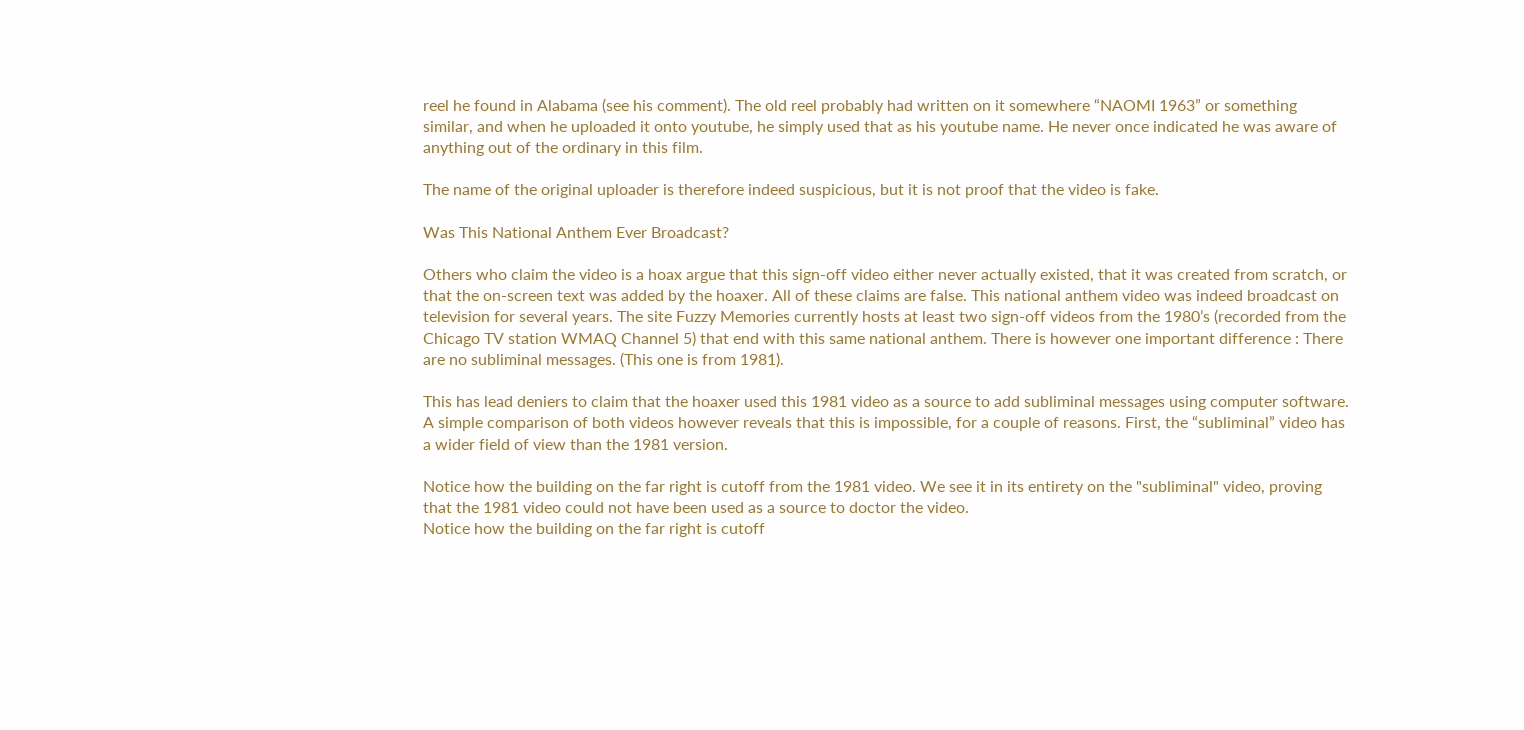reel he found in Alabama (see his comment). The old reel probably had written on it somewhere “NAOMI 1963” or something similar, and when he uploaded it onto youtube, he simply used that as his youtube name. He never once indicated he was aware of anything out of the ordinary in this film.

The name of the original uploader is therefore indeed suspicious, but it is not proof that the video is fake.

Was This National Anthem Ever Broadcast?

Others who claim the video is a hoax argue that this sign-off video either never actually existed, that it was created from scratch, or that the on-screen text was added by the hoaxer. All of these claims are false. This national anthem video was indeed broadcast on television for several years. The site Fuzzy Memories currently hosts at least two sign-off videos from the 1980’s (recorded from the Chicago TV station WMAQ Channel 5) that end with this same national anthem. There is however one important difference : There are no subliminal messages. (This one is from 1981).

This has lead deniers to claim that the hoaxer used this 1981 video as a source to add subliminal messages using computer software. A simple comparison of both videos however reveals that this is impossible, for a couple of reasons. First, the “subliminal” video has a wider field of view than the 1981 version.

Notice how the building on the far right is cutoff from the 1981 video. We see it in its entirety on the "subliminal" video, proving that the 1981 video could not have been used as a source to doctor the video.
Notice how the building on the far right is cutoff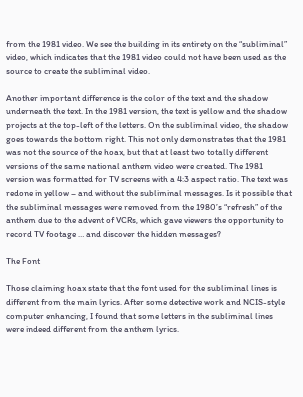from the 1981 video. We see the building in its entirety on the “subliminal” video, which indicates that the 1981 video could not have been used as the source to create the subliminal video.

Another important difference is the color of the text and the shadow underneath the text. In the 1981 version, the text is yellow and the shadow projects at the top-left of the letters. On the subliminal video, the shadow goes towards the bottom right. This not only demonstrates that the 1981 was not the source of the hoax, but that at least two totally different versions of the same national anthem video were created. The 1981 version was formatted for TV screens with a 4:3 aspect ratio. The text was redone in yellow – and without the subliminal messages. Is it possible that the subliminal messages were removed from the 1980’s “refresh” of the anthem due to the advent of VCRs, which gave viewers the opportunity to record TV footage … and discover the hidden messages?

The Font

Those claiming hoax state that the font used for the subliminal lines is different from the main lyrics. After some detective work and NCIS-style computer enhancing, I found that some letters in the subliminal lines were indeed different from the anthem lyrics.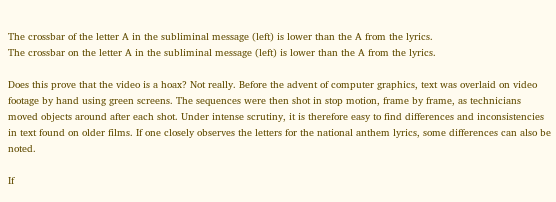The crossbar of the letter A in the subliminal message (left) is lower than the A from the lyrics.
The crossbar on the letter A in the subliminal message (left) is lower than the A from the lyrics.

Does this prove that the video is a hoax? Not really. Before the advent of computer graphics, text was overlaid on video footage by hand using green screens. The sequences were then shot in stop motion, frame by frame, as technicians moved objects around after each shot. Under intense scrutiny, it is therefore easy to find differences and inconsistencies in text found on older films. If one closely observes the letters for the national anthem lyrics, some differences can also be noted.

If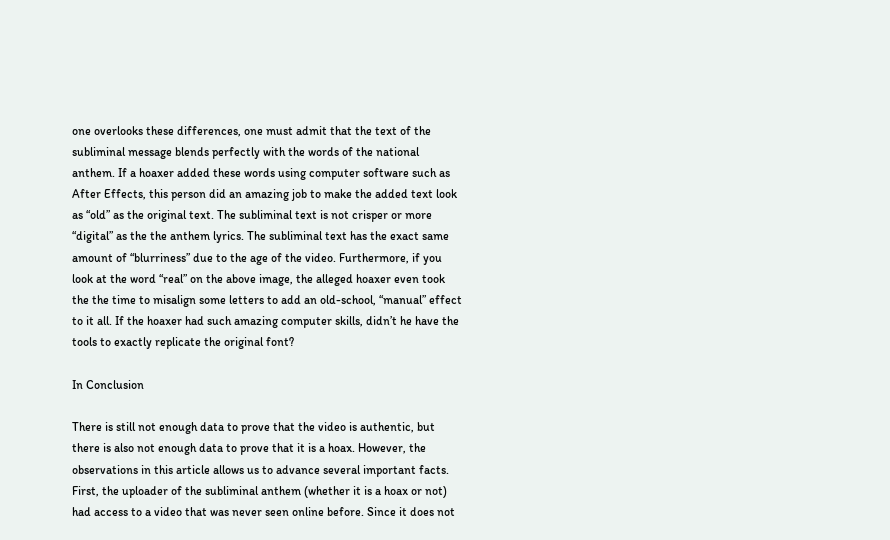one overlooks these differences, one must admit that the text of the subliminal message blends perfectly with the words of the national anthem. If a hoaxer added these words using computer software such as After Effects, this person did an amazing job to make the added text look as “old” as the original text. The subliminal text is not crisper or more “digital” as the the anthem lyrics. The subliminal text has the exact same amount of “blurriness” due to the age of the video. Furthermore, if you look at the word “real” on the above image, the alleged hoaxer even took the the time to misalign some letters to add an old-school, “manual” effect to it all. If the hoaxer had such amazing computer skills, didn’t he have the tools to exactly replicate the original font?

In Conclusion

There is still not enough data to prove that the video is authentic, but there is also not enough data to prove that it is a hoax. However, the observations in this article allows us to advance several important facts. First, the uploader of the subliminal anthem (whether it is a hoax or not) had access to a video that was never seen online before. Since it does not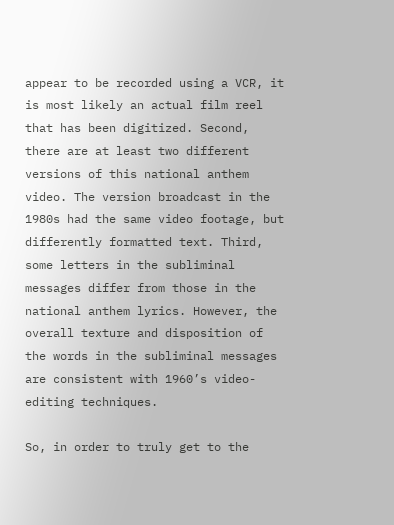appear to be recorded using a VCR, it is most likely an actual film reel that has been digitized. Second, there are at least two different versions of this national anthem video. The version broadcast in the 1980s had the same video footage, but differently formatted text. Third, some letters in the subliminal messages differ from those in the national anthem lyrics. However, the overall texture and disposition of the words in the subliminal messages are consistent with 1960’s video-editing techniques.

So, in order to truly get to the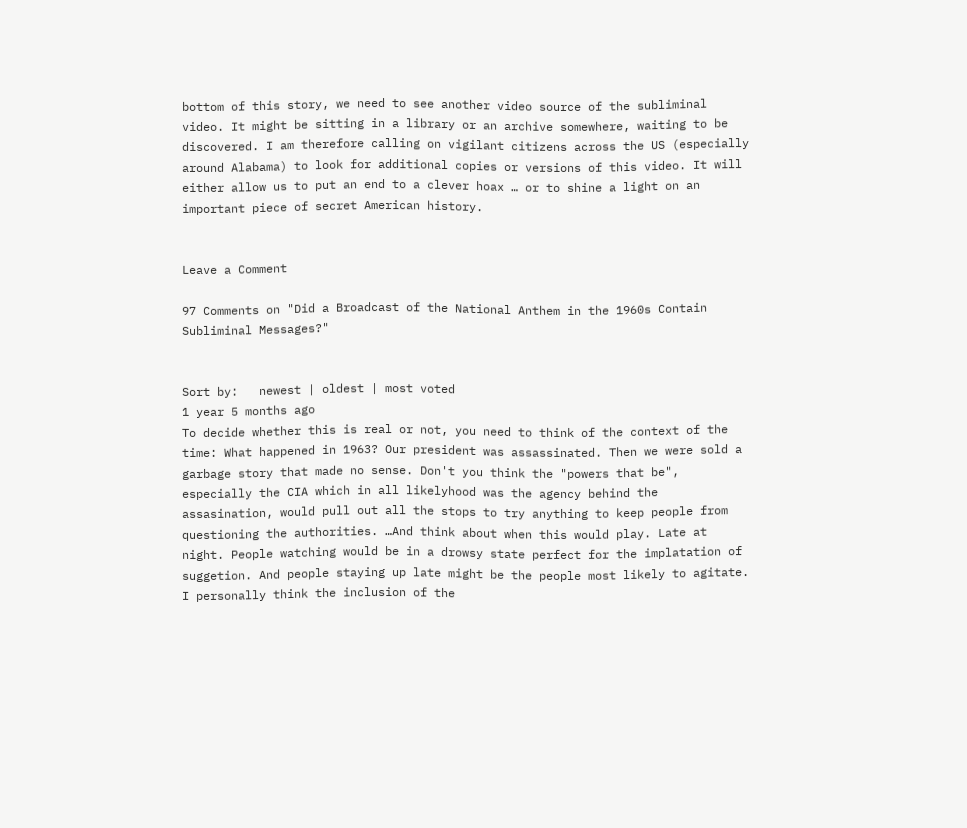bottom of this story, we need to see another video source of the subliminal video. It might be sitting in a library or an archive somewhere, waiting to be discovered. I am therefore calling on vigilant citizens across the US (especially around Alabama) to look for additional copies or versions of this video. It will either allow us to put an end to a clever hoax … or to shine a light on an important piece of secret American history.


Leave a Comment

97 Comments on "Did a Broadcast of the National Anthem in the 1960s Contain Subliminal Messages?"


Sort by:   newest | oldest | most voted
1 year 5 months ago
To decide whether this is real or not, you need to think of the context of the time: What happened in 1963? Our president was assassinated. Then we were sold a garbage story that made no sense. Don't you think the "powers that be", especially the CIA which in all likelyhood was the agency behind the assasination, would pull out all the stops to try anything to keep people from questioning the authorities. …And think about when this would play. Late at night. People watching would be in a drowsy state perfect for the implatation of suggetion. And people staying up late might be the people most likely to agitate. I personally think the inclusion of the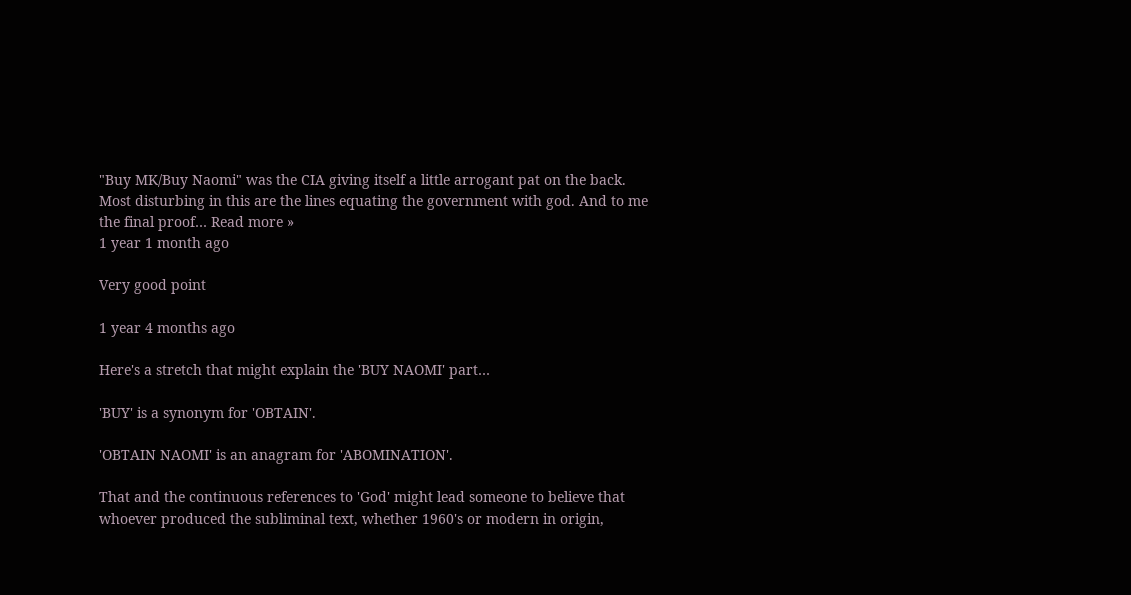"Buy MK/Buy Naomi" was the CIA giving itself a little arrogant pat on the back. Most disturbing in this are the lines equating the government with god. And to me the final proof… Read more »
1 year 1 month ago

Very good point

1 year 4 months ago

Here's a stretch that might explain the 'BUY NAOMI' part…

'BUY' is a synonym for 'OBTAIN'.

'OBTAIN NAOMI' is an anagram for 'ABOMINATION'.

That and the continuous references to 'God' might lead someone to believe that whoever produced the subliminal text, whether 1960's or modern in origin,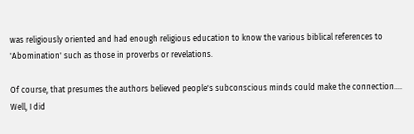was religiously oriented and had enough religious education to know the various biblical references to 'Abomination' such as those in proverbs or revelations.

Of course, that presumes the authors believed people's subconscious minds could make the connection…. Well, I did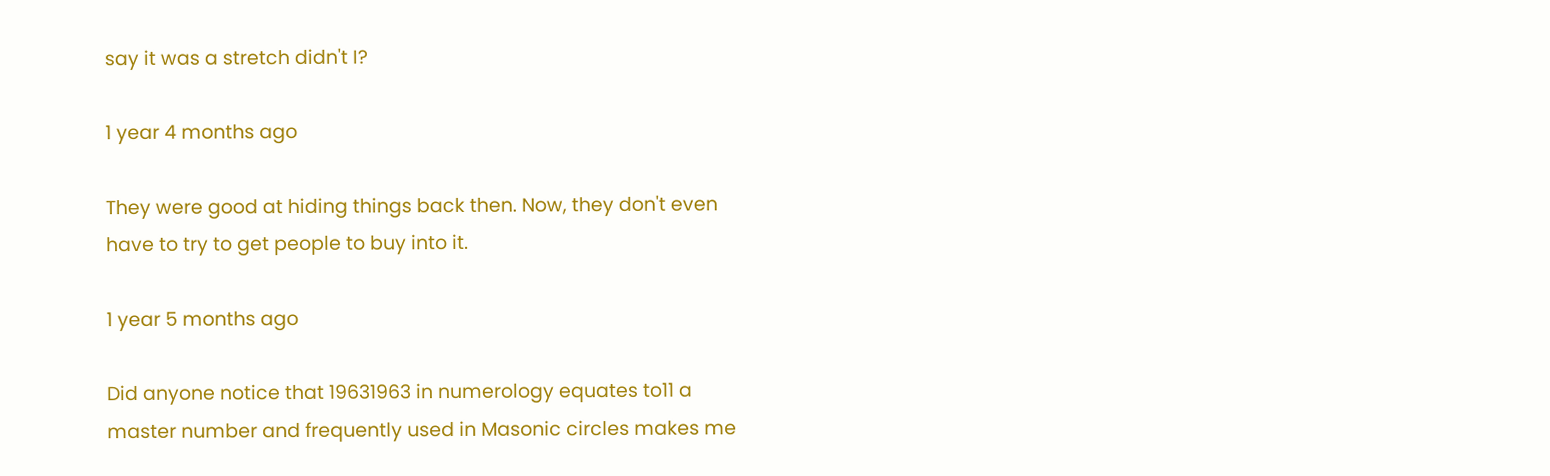say it was a stretch didn't I?

1 year 4 months ago

They were good at hiding things back then. Now, they don't even have to try to get people to buy into it.

1 year 5 months ago

Did anyone notice that 19631963 in numerology equates to11 a master number and frequently used in Masonic circles makes me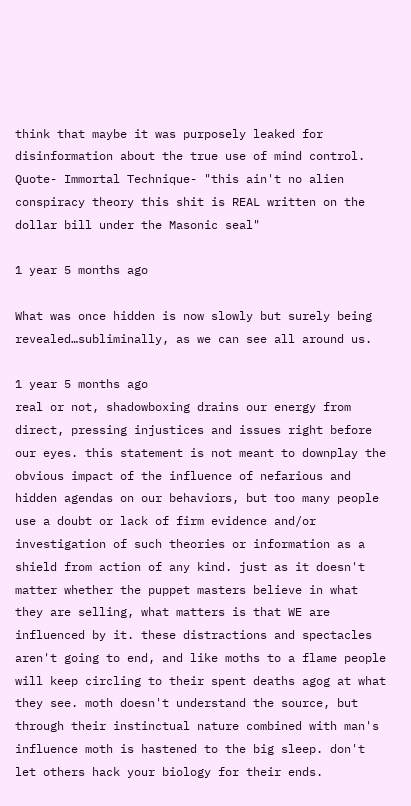think that maybe it was purposely leaked for disinformation about the true use of mind control. Quote- Immortal Technique- "this ain't no alien conspiracy theory this shit is REAL written on the dollar bill under the Masonic seal"

1 year 5 months ago

What was once hidden is now slowly but surely being revealed…subliminally, as we can see all around us.

1 year 5 months ago
real or not, shadowboxing drains our energy from direct, pressing injustices and issues right before our eyes. this statement is not meant to downplay the obvious impact of the influence of nefarious and hidden agendas on our behaviors, but too many people use a doubt or lack of firm evidence and/or investigation of such theories or information as a shield from action of any kind. just as it doesn't matter whether the puppet masters believe in what they are selling, what matters is that WE are influenced by it. these distractions and spectacles aren't going to end, and like moths to a flame people will keep circling to their spent deaths agog at what they see. moth doesn't understand the source, but through their instinctual nature combined with man's influence moth is hastened to the big sleep. don't let others hack your biology for their ends.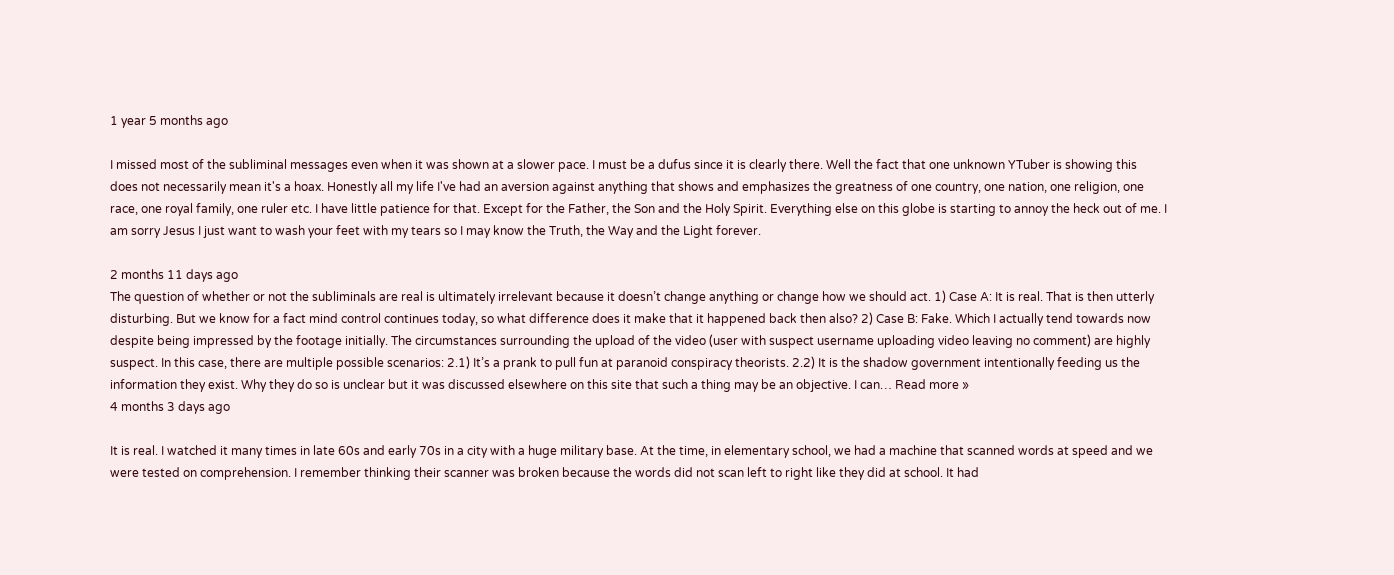1 year 5 months ago

I missed most of the subliminal messages even when it was shown at a slower pace. I must be a dufus since it is clearly there. Well the fact that one unknown YTuber is showing this does not necessarily mean it's a hoax. Honestly all my life I've had an aversion against anything that shows and emphasizes the greatness of one country, one nation, one religion, one race, one royal family, one ruler etc. I have little patience for that. Except for the Father, the Son and the Holy Spirit. Everything else on this globe is starting to annoy the heck out of me. I am sorry Jesus I just want to wash your feet with my tears so I may know the Truth, the Way and the Light forever.

2 months 11 days ago
The question of whether or not the subliminals are real is ultimately irrelevant because it doesn’t change anything or change how we should act. 1) Case A: It is real. That is then utterly disturbing. But we know for a fact mind control continues today, so what difference does it make that it happened back then also? 2) Case B: Fake. Which I actually tend towards now despite being impressed by the footage initially. The circumstances surrounding the upload of the video (user with suspect username uploading video leaving no comment) are highly suspect. In this case, there are multiple possible scenarios: 2.1) It’s a prank to pull fun at paranoid conspiracy theorists. 2.2) It is the shadow government intentionally feeding us the information they exist. Why they do so is unclear but it was discussed elsewhere on this site that such a thing may be an objective. I can… Read more »
4 months 3 days ago

It is real. I watched it many times in late 60s and early 70s in a city with a huge military base. At the time, in elementary school, we had a machine that scanned words at speed and we were tested on comprehension. I remember thinking their scanner was broken because the words did not scan left to right like they did at school. It had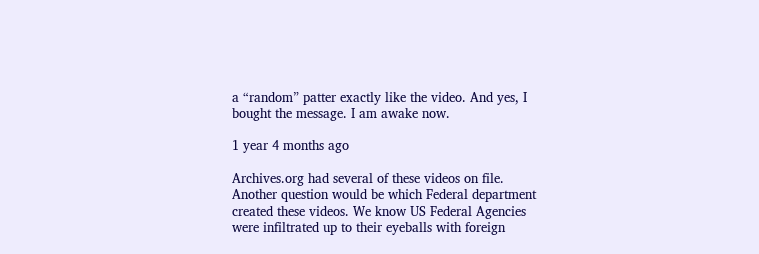a “random” patter exactly like the video. And yes, I bought the message. I am awake now.

1 year 4 months ago

Archives.org had several of these videos on file. Another question would be which Federal department created these videos. We know US Federal Agencies were infiltrated up to their eyeballs with foreign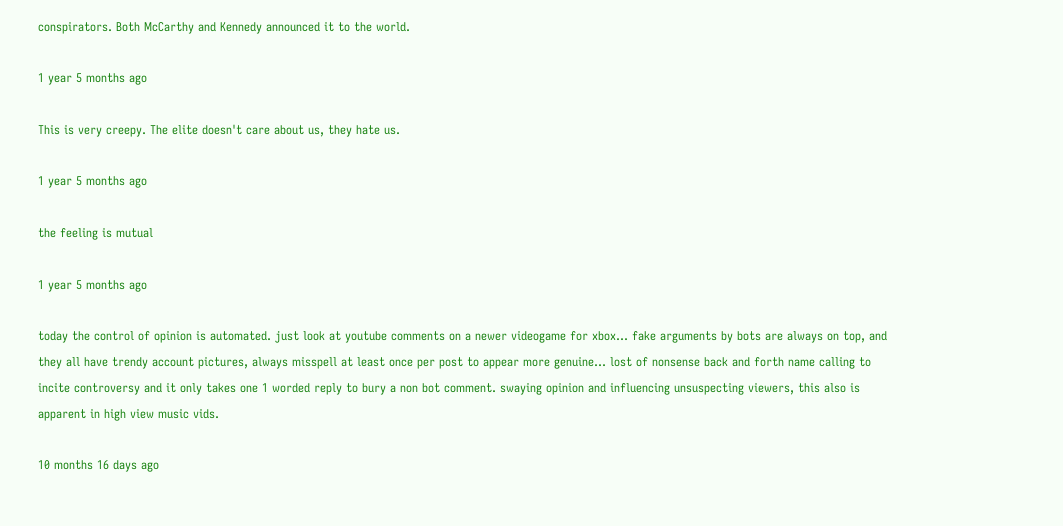conspirators. Both McCarthy and Kennedy announced it to the world.

1 year 5 months ago

This is very creepy. The elite doesn't care about us, they hate us.

1 year 5 months ago

the feeling is mutual

1 year 5 months ago

today the control of opinion is automated. just look at youtube comments on a newer videogame for xbox… fake arguments by bots are always on top, and they all have trendy account pictures, always misspell at least once per post to appear more genuine… lost of nonsense back and forth name calling to incite controversy and it only takes one 1 worded reply to bury a non bot comment. swaying opinion and influencing unsuspecting viewers, this also is apparent in high view music vids.

10 months 16 days ago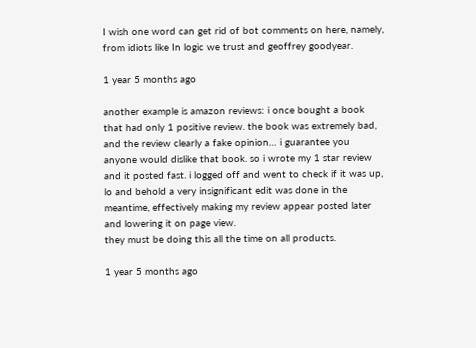I wish one word can get rid of bot comments on here, namely, from idiots like In logic we trust and geoffrey goodyear.

1 year 5 months ago

another example is amazon reviews: i once bought a book that had only 1 positive review. the book was extremely bad, and the review clearly a fake opinion… i guarantee you anyone would dislike that book. so i wrote my 1 star review and it posted fast. i logged off and went to check if it was up, lo and behold a very insignificant edit was done in the meantime, effectively making my review appear posted later and lowering it on page view.
they must be doing this all the time on all products.

1 year 5 months ago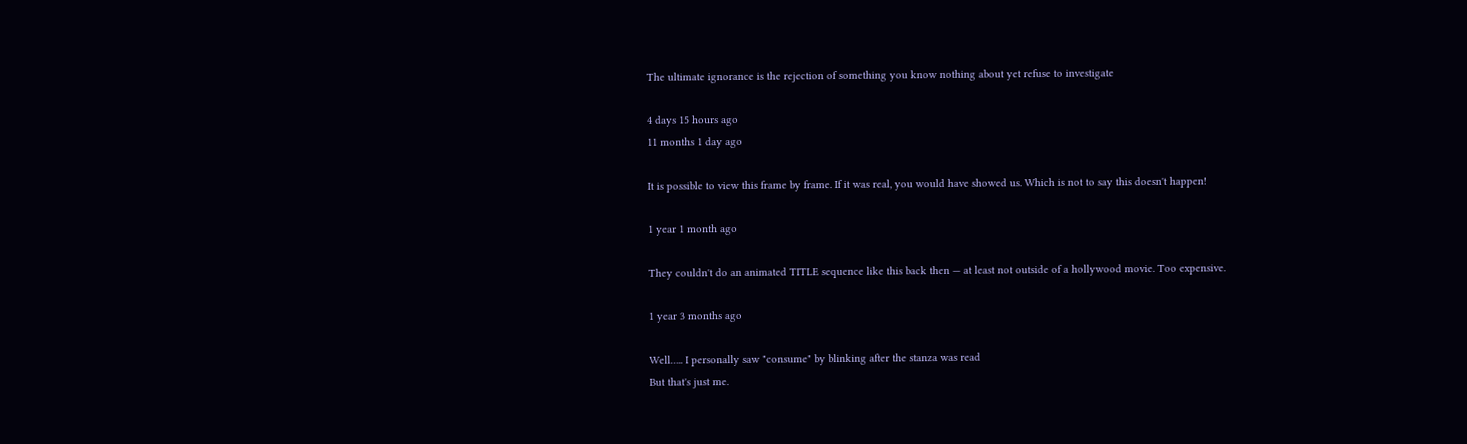The ultimate ignorance is the rejection of something you know nothing about yet refuse to investigate

4 days 15 hours ago
11 months 1 day ago

It is possible to view this frame by frame. If it was real, you would have showed us. Which is not to say this doesn't happen!

1 year 1 month ago

They couldn't do an animated TITLE sequence like this back then — at least not outside of a hollywood movie. Too expensive.

1 year 3 months ago

Well….. I personally saw "consume" by blinking after the stanza was read
But that's just me.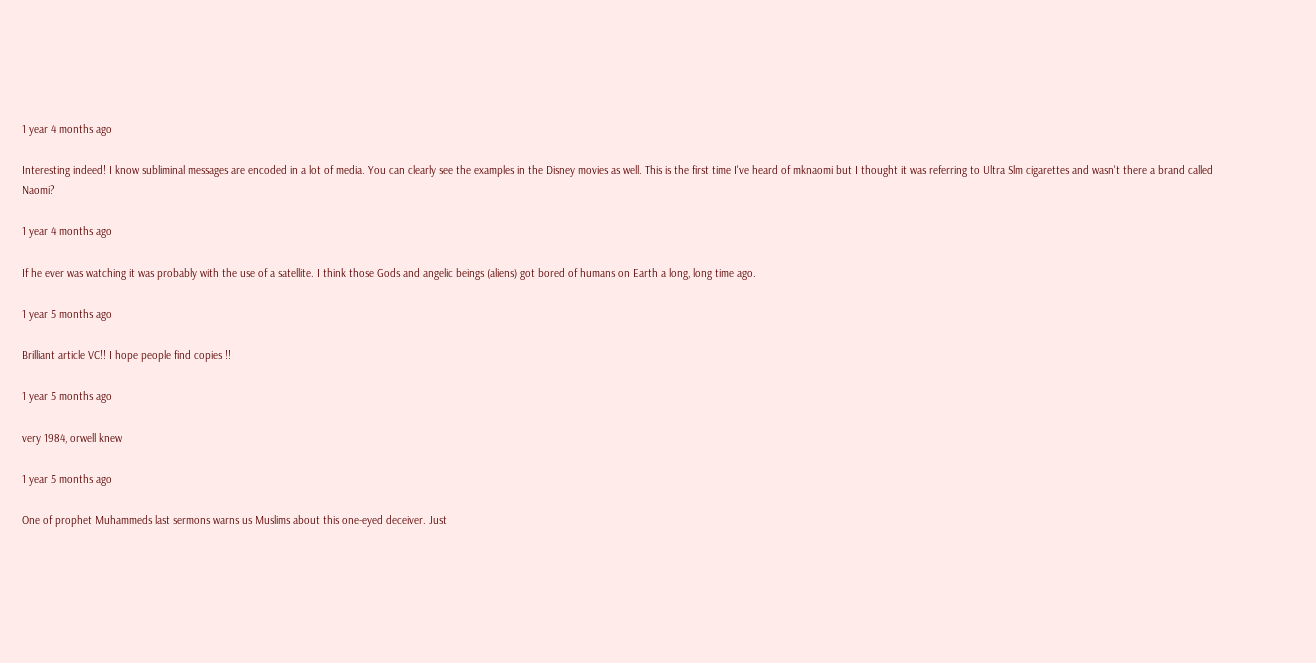1 year 4 months ago

Interesting indeed! I know subliminal messages are encoded in a lot of media. You can clearly see the examples in the Disney movies as well. This is the first time I've heard of mknaomi but I thought it was referring to Ultra Slm cigarettes and wasn't there a brand called Naomi?

1 year 4 months ago

If he ever was watching it was probably with the use of a satellite. I think those Gods and angelic beings (aliens) got bored of humans on Earth a long, long time ago.

1 year 5 months ago

Brilliant article VC!! I hope people find copies !!

1 year 5 months ago

very 1984, orwell knew

1 year 5 months ago

One of prophet Muhammeds last sermons warns us Muslims about this one-eyed deceiver. Just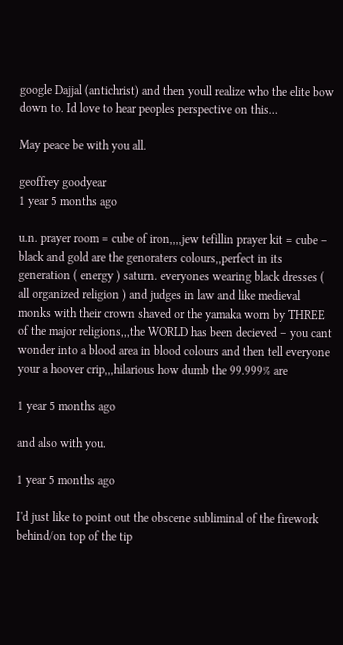google Dajjal (antichrist) and then youll realize who the elite bow down to. Id love to hear peoples perspective on this…

May peace be with you all.

geoffrey goodyear
1 year 5 months ago

u.n. prayer room = cube of iron,,,,jew tefillin prayer kit = cube – black and gold are the genoraters colours,,perfect in its generation ( energy ) saturn. everyones wearing black dresses ( all organized religion ) and judges in law and like medieval monks with their crown shaved or the yamaka worn by THREE of the major religions,,,the WORLD has been decieved – you cant wonder into a blood area in blood colours and then tell everyone your a hoover crip,,,hilarious how dumb the 99.999% are

1 year 5 months ago

and also with you.

1 year 5 months ago

I'd just like to point out the obscene subliminal of the firework behind/on top of the tip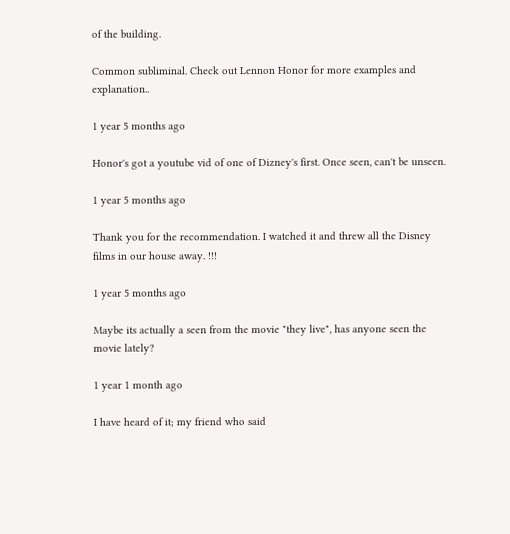of the building.

Common subliminal. Check out Lennon Honor for more examples and explanation..

1 year 5 months ago

Honor's got a youtube vid of one of Dizney's first. Once seen, can't be unseen.

1 year 5 months ago

Thank you for the recommendation. I watched it and threw all the Disney films in our house away. !!!

1 year 5 months ago

Maybe its actually a seen from the movie "they live", has anyone seen the movie lately?

1 year 1 month ago

I have heard of it; my friend who said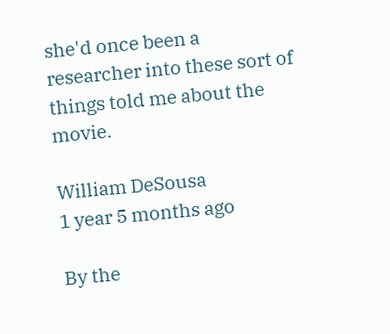she'd once been a researcher into these sort of things told me about the movie.

William DeSousa
1 year 5 months ago

By the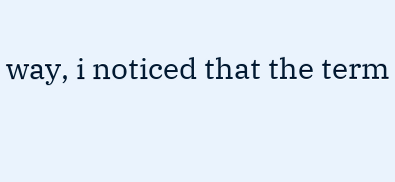way, i noticed that the term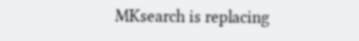MKsearch is replacing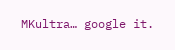MKultra… google it.